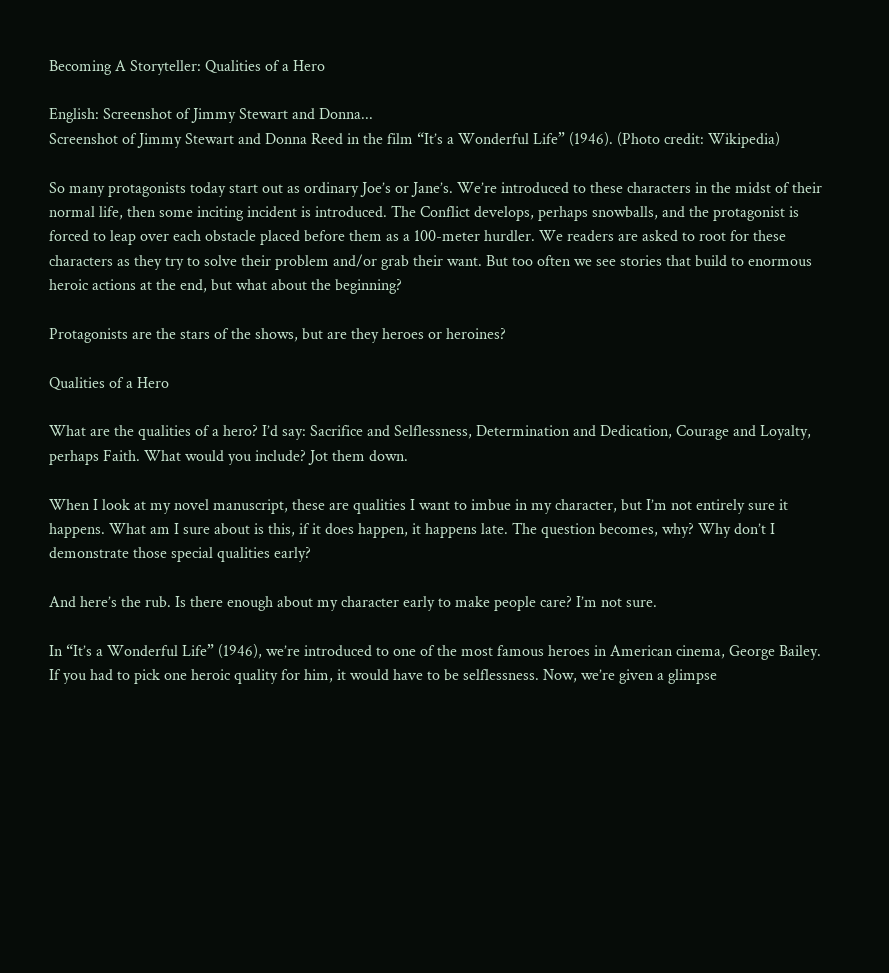Becoming A Storyteller: Qualities of a Hero

English: Screenshot of Jimmy Stewart and Donna...
Screenshot of Jimmy Stewart and Donna Reed in the film “It’s a Wonderful Life” (1946). (Photo credit: Wikipedia)

So many protagonists today start out as ordinary Joe’s or Jane’s. We’re introduced to these characters in the midst of their normal life, then some inciting incident is introduced. The Conflict develops, perhaps snowballs, and the protagonist is forced to leap over each obstacle placed before them as a 100-meter hurdler. We readers are asked to root for these characters as they try to solve their problem and/or grab their want. But too often we see stories that build to enormous heroic actions at the end, but what about the beginning?

Protagonists are the stars of the shows, but are they heroes or heroines?

Qualities of a Hero

What are the qualities of a hero? I’d say: Sacrifice and Selflessness, Determination and Dedication, Courage and Loyalty, perhaps Faith. What would you include? Jot them down.

When I look at my novel manuscript, these are qualities I want to imbue in my character, but I’m not entirely sure it happens. What am I sure about is this, if it does happen, it happens late. The question becomes, why? Why don’t I demonstrate those special qualities early?

And here’s the rub. Is there enough about my character early to make people care? I’m not sure.

In “It’s a Wonderful Life” (1946), we’re introduced to one of the most famous heroes in American cinema, George Bailey. If you had to pick one heroic quality for him, it would have to be selflessness. Now, we’re given a glimpse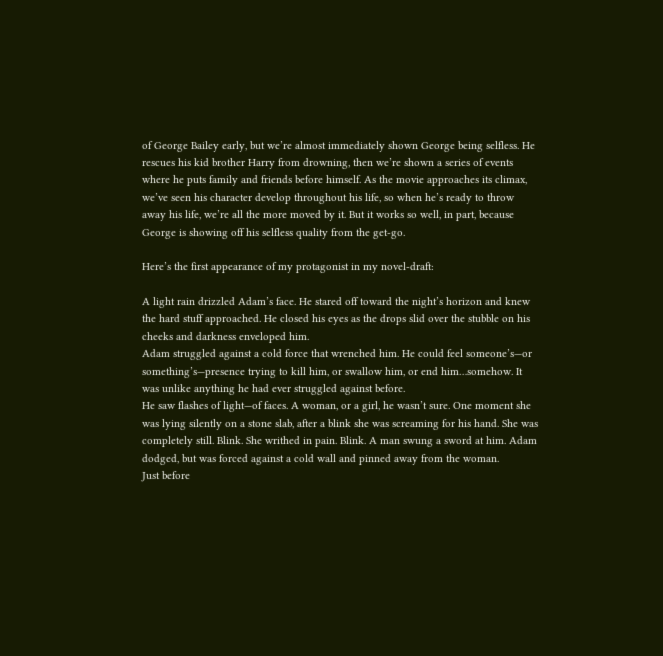of George Bailey early, but we’re almost immediately shown George being selfless. He rescues his kid brother Harry from drowning, then we’re shown a series of events where he puts family and friends before himself. As the movie approaches its climax, we’ve seen his character develop throughout his life, so when he’s ready to throw away his life, we’re all the more moved by it. But it works so well, in part, because George is showing off his selfless quality from the get-go.

Here’s the first appearance of my protagonist in my novel-draft:

A light rain drizzled Adam’s face. He stared off toward the night’s horizon and knew the hard stuff approached. He closed his eyes as the drops slid over the stubble on his cheeks and darkness enveloped him.
Adam struggled against a cold force that wrenched him. He could feel someone’s—or something’s—presence trying to kill him, or swallow him, or end him…somehow. It was unlike anything he had ever struggled against before.
He saw flashes of light—of faces. A woman, or a girl, he wasn’t sure. One moment she was lying silently on a stone slab, after a blink she was screaming for his hand. She was completely still. Blink. She writhed in pain. Blink. A man swung a sword at him. Adam dodged, but was forced against a cold wall and pinned away from the woman.
Just before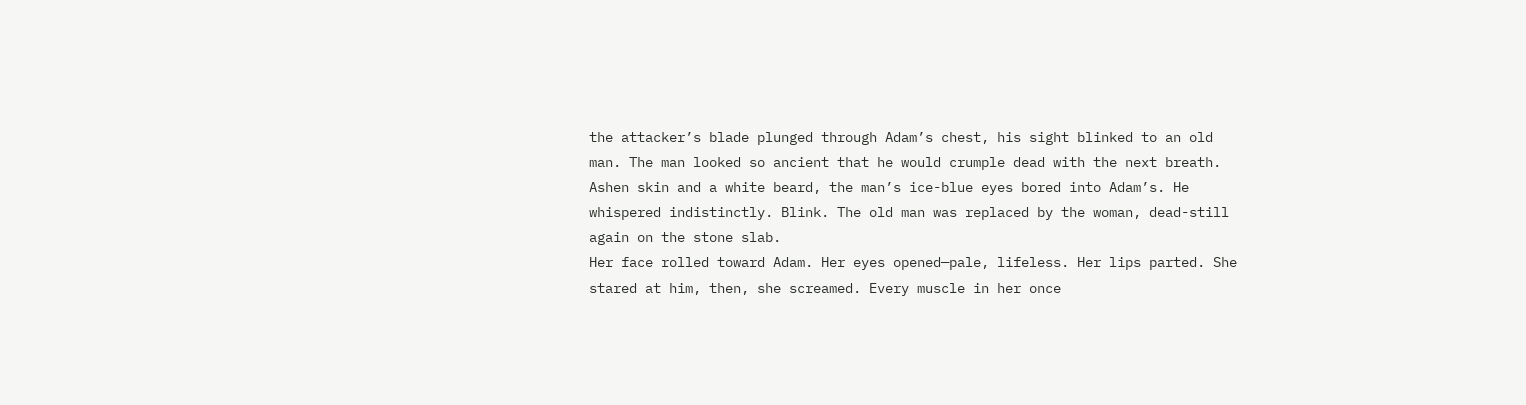the attacker’s blade plunged through Adam’s chest, his sight blinked to an old man. The man looked so ancient that he would crumple dead with the next breath. Ashen skin and a white beard, the man’s ice-blue eyes bored into Adam’s. He whispered indistinctly. Blink. The old man was replaced by the woman, dead-still again on the stone slab.
Her face rolled toward Adam. Her eyes opened—pale, lifeless. Her lips parted. She stared at him, then, she screamed. Every muscle in her once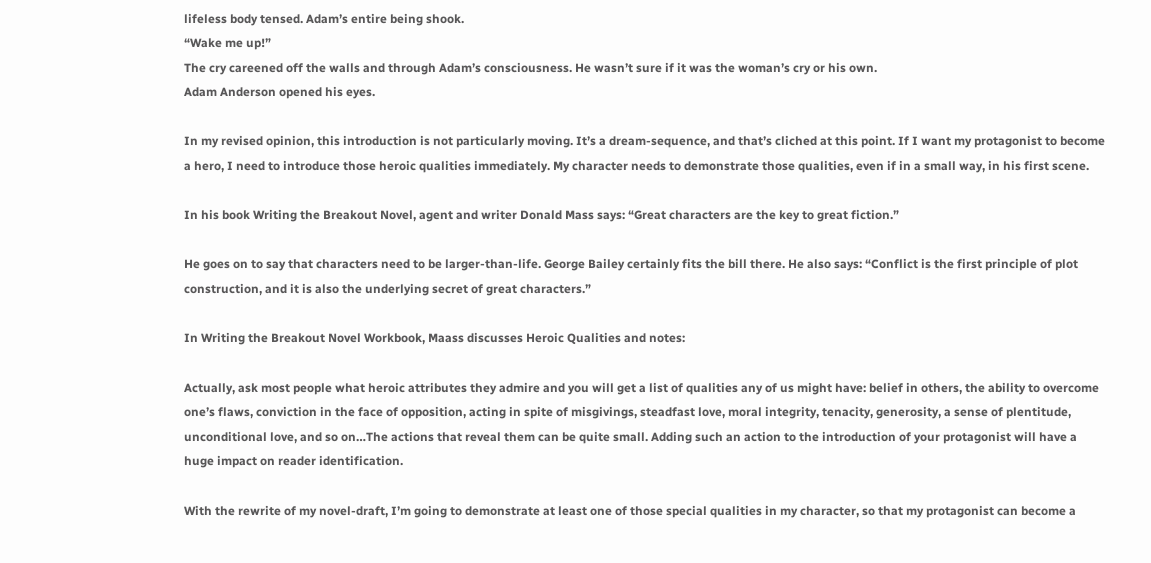lifeless body tensed. Adam’s entire being shook.
“Wake me up!”
The cry careened off the walls and through Adam’s consciousness. He wasn’t sure if it was the woman’s cry or his own.
Adam Anderson opened his eyes.

In my revised opinion, this introduction is not particularly moving. It’s a dream-sequence, and that’s cliched at this point. If I want my protagonist to become a hero, I need to introduce those heroic qualities immediately. My character needs to demonstrate those qualities, even if in a small way, in his first scene.

In his book Writing the Breakout Novel, agent and writer Donald Mass says: “Great characters are the key to great fiction.”

He goes on to say that characters need to be larger-than-life. George Bailey certainly fits the bill there. He also says: “Conflict is the first principle of plot construction, and it is also the underlying secret of great characters.”

In Writing the Breakout Novel Workbook, Maass discusses Heroic Qualities and notes:

Actually, ask most people what heroic attributes they admire and you will get a list of qualities any of us might have: belief in others, the ability to overcome one’s flaws, conviction in the face of opposition, acting in spite of misgivings, steadfast love, moral integrity, tenacity, generosity, a sense of plentitude, unconditional love, and so on…The actions that reveal them can be quite small. Adding such an action to the introduction of your protagonist will have a huge impact on reader identification.

With the rewrite of my novel-draft, I’m going to demonstrate at least one of those special qualities in my character, so that my protagonist can become a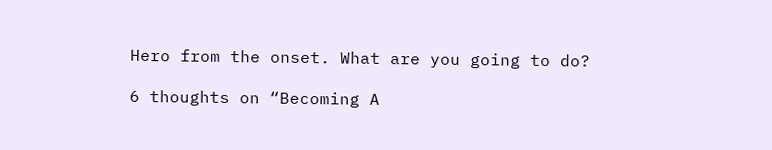Hero from the onset. What are you going to do?

6 thoughts on “Becoming A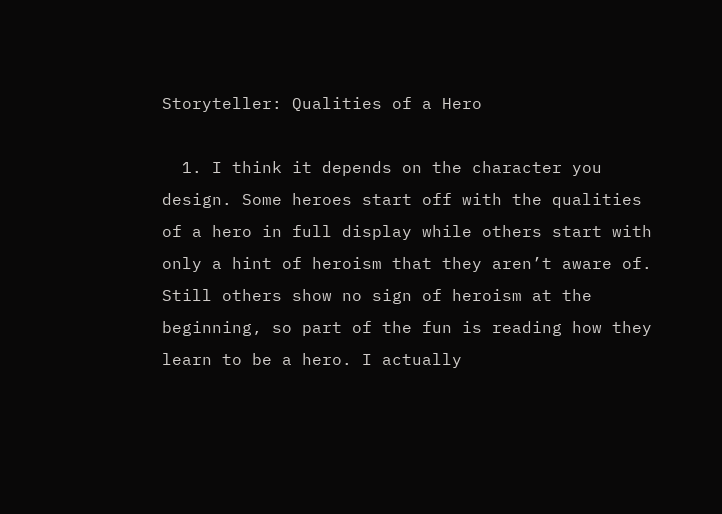Storyteller: Qualities of a Hero

  1. I think it depends on the character you design. Some heroes start off with the qualities of a hero in full display while others start with only a hint of heroism that they aren’t aware of. Still others show no sign of heroism at the beginning, so part of the fun is reading how they learn to be a hero. I actually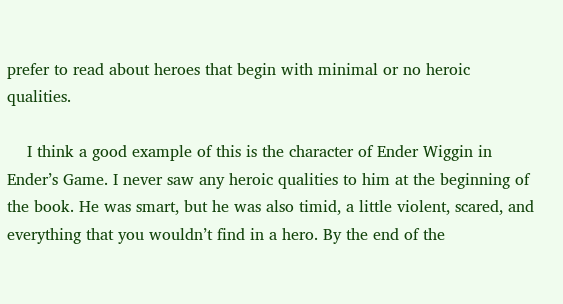prefer to read about heroes that begin with minimal or no heroic qualities.

    I think a good example of this is the character of Ender Wiggin in Ender’s Game. I never saw any heroic qualities to him at the beginning of the book. He was smart, but he was also timid, a little violent, scared, and everything that you wouldn’t find in a hero. By the end of the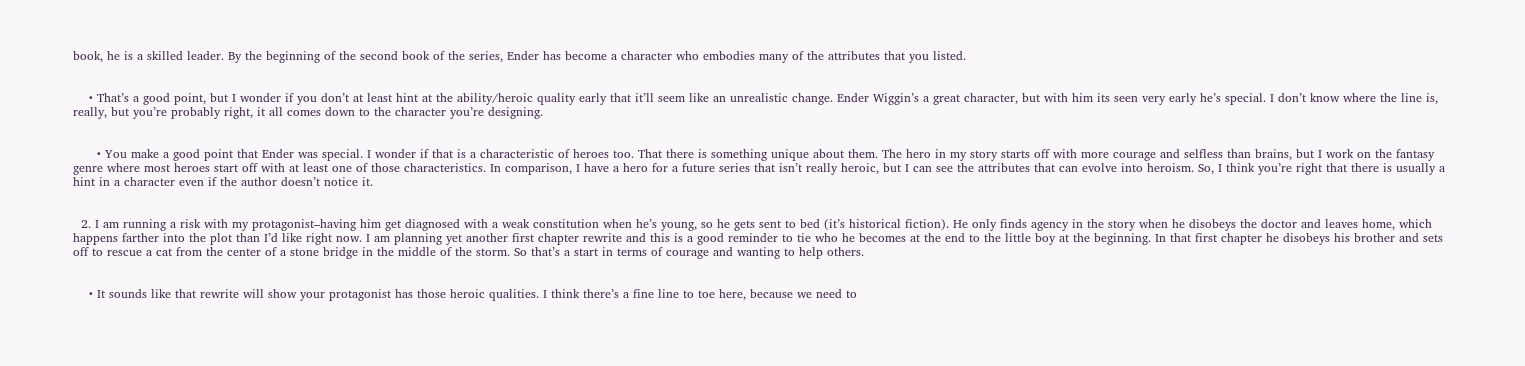book, he is a skilled leader. By the beginning of the second book of the series, Ender has become a character who embodies many of the attributes that you listed.


    • That’s a good point, but I wonder if you don’t at least hint at the ability/heroic quality early that it’ll seem like an unrealistic change. Ender Wiggin’s a great character, but with him its seen very early he’s special. I don’t know where the line is, really, but you’re probably right, it all comes down to the character you’re designing.


      • You make a good point that Ender was special. I wonder if that is a characteristic of heroes too. That there is something unique about them. The hero in my story starts off with more courage and selfless than brains, but I work on the fantasy genre where most heroes start off with at least one of those characteristics. In comparison, I have a hero for a future series that isn’t really heroic, but I can see the attributes that can evolve into heroism. So, I think you’re right that there is usually a hint in a character even if the author doesn’t notice it.


  2. I am running a risk with my protagonist–having him get diagnosed with a weak constitution when he’s young, so he gets sent to bed (it’s historical fiction). He only finds agency in the story when he disobeys the doctor and leaves home, which happens farther into the plot than I’d like right now. I am planning yet another first chapter rewrite and this is a good reminder to tie who he becomes at the end to the little boy at the beginning. In that first chapter he disobeys his brother and sets off to rescue a cat from the center of a stone bridge in the middle of the storm. So that’s a start in terms of courage and wanting to help others.


    • It sounds like that rewrite will show your protagonist has those heroic qualities. I think there’s a fine line to toe here, because we need to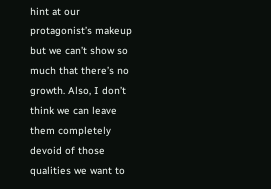hint at our protagonist’s makeup but we can’t show so much that there’s no growth. Also, I don’t think we can leave them completely devoid of those qualities we want to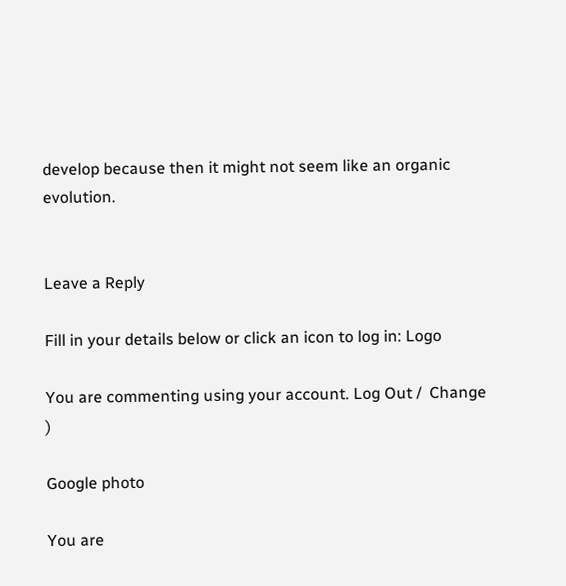develop because then it might not seem like an organic evolution.


Leave a Reply

Fill in your details below or click an icon to log in: Logo

You are commenting using your account. Log Out /  Change )

Google photo

You are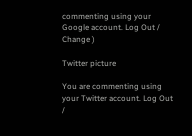commenting using your Google account. Log Out /  Change )

Twitter picture

You are commenting using your Twitter account. Log Out /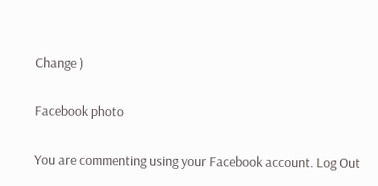Change )

Facebook photo

You are commenting using your Facebook account. Log Out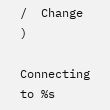/  Change )

Connecting to %s